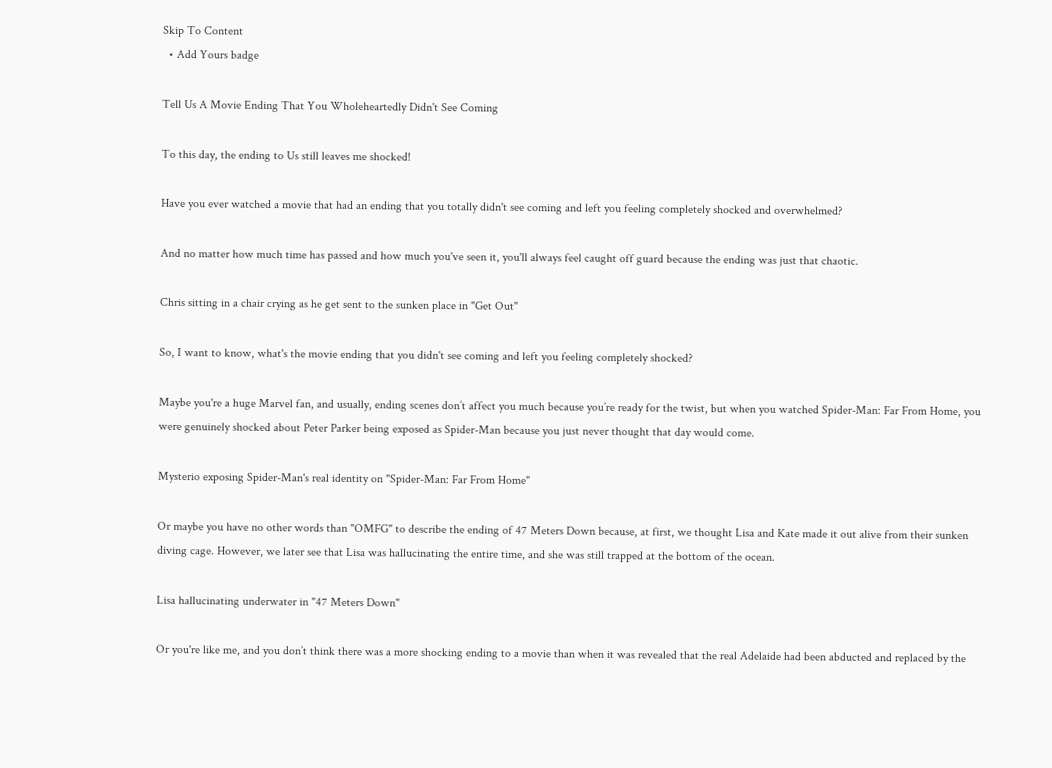Skip To Content
  • Add Yours badge

Tell Us A Movie Ending That You Wholeheartedly Didn't See Coming

To this day, the ending to Us still leaves me shocked!

Have you ever watched a movie that had an ending that you totally didn't see coming and left you feeling completely shocked and overwhelmed?

And no matter how much time has passed and how much you've seen it, you'll always feel caught off guard because the ending was just that chaotic.

Chris sitting in a chair crying as he get sent to the sunken place in "Get Out"

So, I want to know, what's the movie ending that you didn't see coming and left you feeling completely shocked?

Maybe you're a huge Marvel fan, and usually, ending scenes don’t affect you much because you’re ready for the twist, but when you watched Spider-Man: Far From Home, you were genuinely shocked about Peter Parker being exposed as Spider-Man because you just never thought that day would come.

Mysterio exposing Spider-Man's real identity on "Spider-Man: Far From Home"

Or maybe you have no other words than "OMFG" to describe the ending of 47 Meters Down because, at first, we thought Lisa and Kate made it out alive from their sunken diving cage. However, we later see that Lisa was hallucinating the entire time, and she was still trapped at the bottom of the ocean.

Lisa hallucinating underwater in "47 Meters Down"

Or you're like me, and you don’t think there was a more shocking ending to a movie than when it was revealed that the real Adelaide had been abducted and replaced by the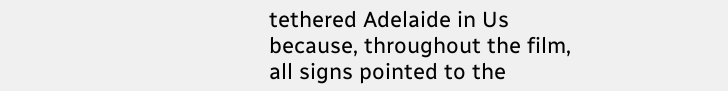tethered Adelaide in Us because, throughout the film, all signs pointed to the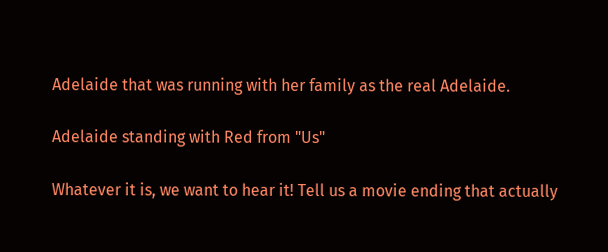Adelaide that was running with her family as the real Adelaide.

Adelaide standing with Red from "Us"

Whatever it is, we want to hear it! Tell us a movie ending that actually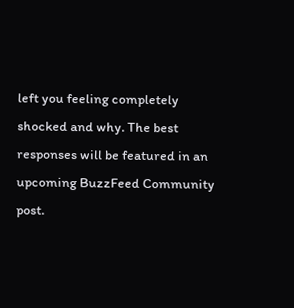left you feeling completely shocked and why. The best responses will be featured in an upcoming BuzzFeed Community post.